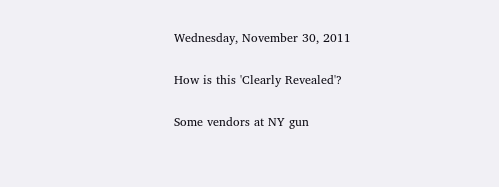Wednesday, November 30, 2011

How is this 'Clearly Revealed'?

Some vendors at NY gun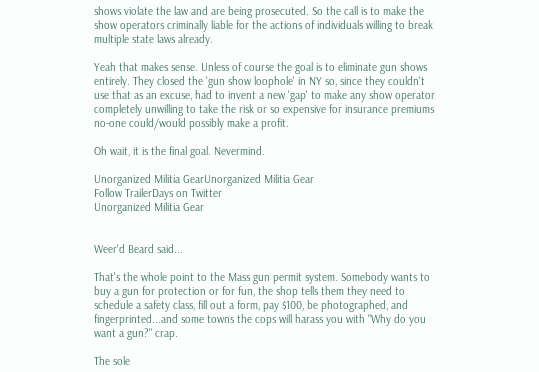shows violate the law and are being prosecuted. So the call is to make the show operators criminally liable for the actions of individuals willing to break multiple state laws already.

Yeah that makes sense. Unless of course the goal is to eliminate gun shows entirely. They closed the 'gun show loophole' in NY so, since they couldn't use that as an excuse, had to invent a new 'gap' to make any show operator completely unwilling to take the risk or so expensive for insurance premiums no-one could/would possibly make a profit.

Oh wait, it is the final goal. Nevermind.

Unorganized Militia GearUnorganized Militia Gear
Follow TrailerDays on Twitter
Unorganized Militia Gear


Weer'd Beard said...

That's the whole point to the Mass gun permit system. Somebody wants to buy a gun for protection or for fun, the shop tells them they need to schedule a safety class, fill out a form, pay $100, be photographed, and fingerprinted...and some towns the cops will harass you with "Why do you want a gun?" crap.

The sole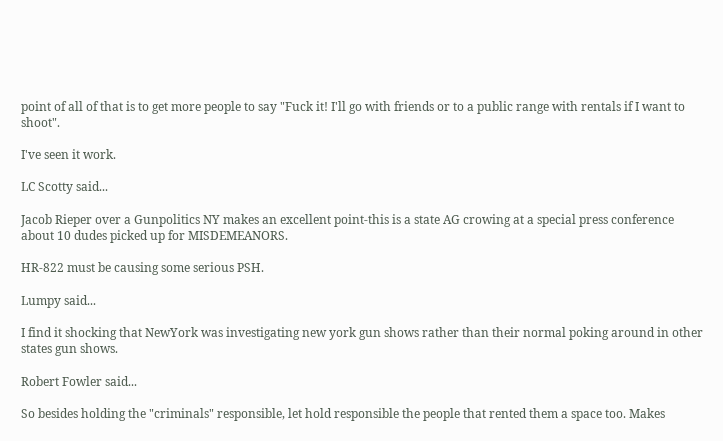point of all of that is to get more people to say "Fuck it! I'll go with friends or to a public range with rentals if I want to shoot".

I've seen it work.

LC Scotty said...

Jacob Rieper over a Gunpolitics NY makes an excellent point-this is a state AG crowing at a special press conference about 10 dudes picked up for MISDEMEANORS.

HR-822 must be causing some serious PSH.

Lumpy said...

I find it shocking that NewYork was investigating new york gun shows rather than their normal poking around in other states gun shows.

Robert Fowler said...

So besides holding the "criminals" responsible, let hold responsible the people that rented them a space too. Makes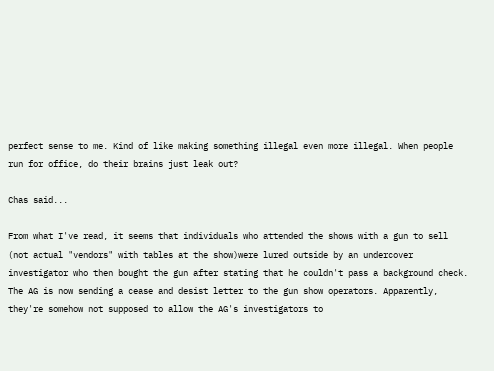perfect sense to me. Kind of like making something illegal even more illegal. When people run for office, do their brains just leak out?

Chas said...

From what I've read, it seems that individuals who attended the shows with a gun to sell (not actual "vendors" with tables at the show)were lured outside by an undercover investigator who then bought the gun after stating that he couldn't pass a background check.
The AG is now sending a cease and desist letter to the gun show operators. Apparently, they're somehow not supposed to allow the AG's investigators to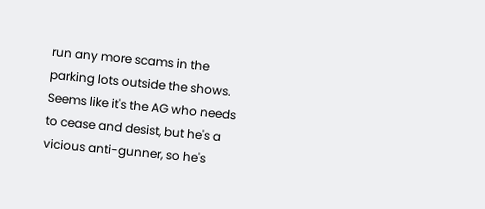run any more scams in the parking lots outside the shows. Seems like it's the AG who needs to cease and desist, but he's a vicious anti-gunner, so he's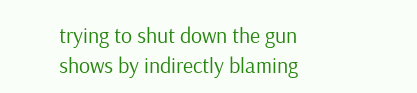trying to shut down the gun shows by indirectly blaming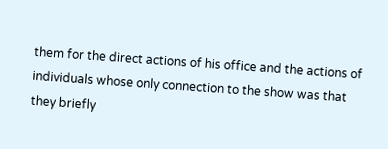them for the direct actions of his office and the actions of individuals whose only connection to the show was that they briefly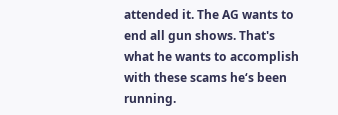attended it. The AG wants to end all gun shows. That's what he wants to accomplish with these scams he‘s been running.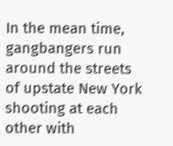In the mean time, gangbangers run around the streets of upstate New York shooting at each other with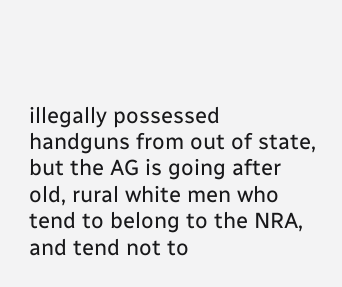illegally possessed handguns from out of state, but the AG is going after old, rural white men who tend to belong to the NRA, and tend not to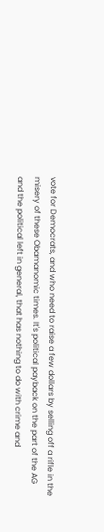vote for Democrats, and who need to raise a few dollars by selling off a rifle in the misery of these Obamanomic times. It's political payback on the part of the AG and the political left in general, that has nothing to do with crime and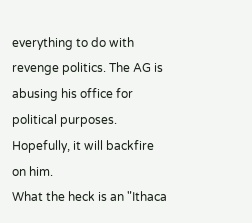everything to do with revenge politics. The AG is abusing his office for political purposes. Hopefully, it will backfire on him.
What the heck is an "Ithaca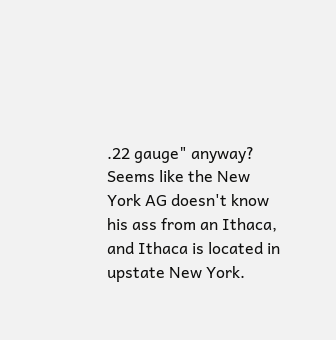.22 gauge" anyway? Seems like the New York AG doesn't know his ass from an Ithaca, and Ithaca is located in upstate New York.